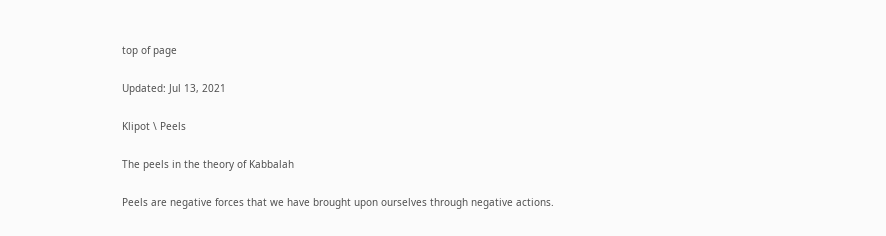top of page

Updated: Jul 13, 2021

Klipot \ Peels

The peels in the theory of Kabbalah

Peels are negative forces that we have brought upon ourselves through negative actions.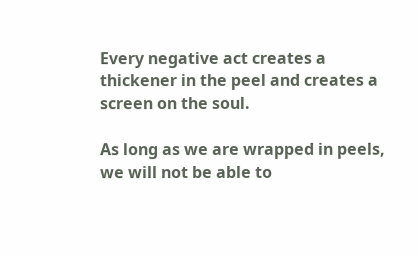Every negative act creates a thickener in the peel and creates a screen on the soul.

As long as we are wrapped in peels, we will not be able to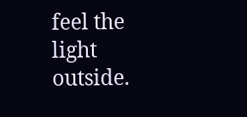feel the light outside.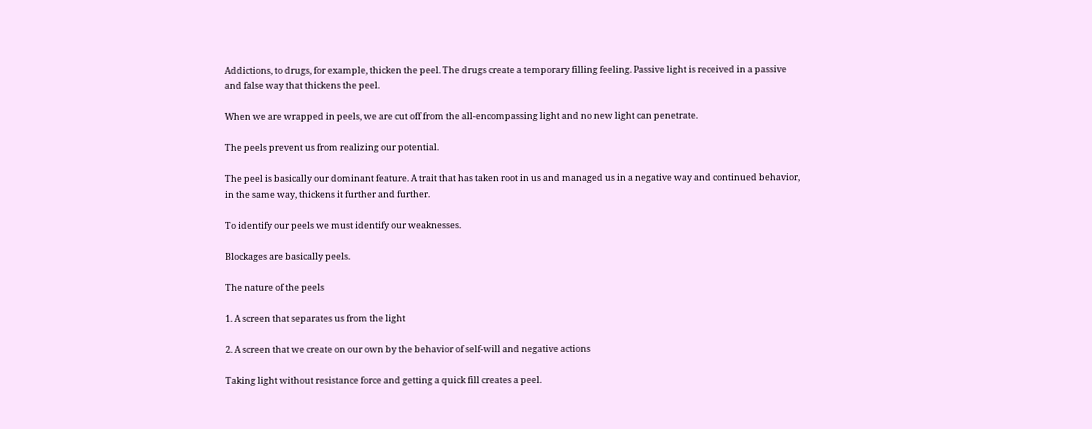Addictions, to drugs, for example, thicken the peel. The drugs create a temporary filling feeling. Passive light is received in a passive and false way that thickens the peel.

When we are wrapped in peels, we are cut off from the all-encompassing light and no new light can penetrate.

The peels prevent us from realizing our potential.

The peel is basically our dominant feature. A trait that has taken root in us and managed us in a negative way and continued behavior, in the same way, thickens it further and further.

To identify our peels we must identify our weaknesses.

Blockages are basically peels.

The nature of the peels

1. A screen that separates us from the light

2. A screen that we create on our own by the behavior of self-will and negative actions

Taking light without resistance force and getting a quick fill creates a peel.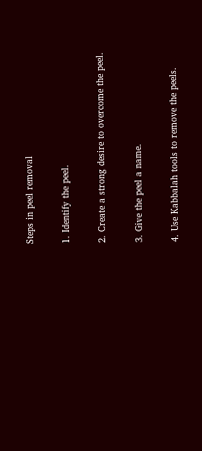Steps in peel removal

1. Identify the peel.

2. Create a strong desire to overcome the peel.

3. Give the peel a name.

4. Use Kabbalah tools to remove the peels.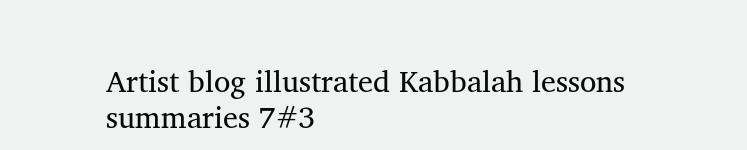Artist blog illustrated Kabbalah lessons summaries 7#3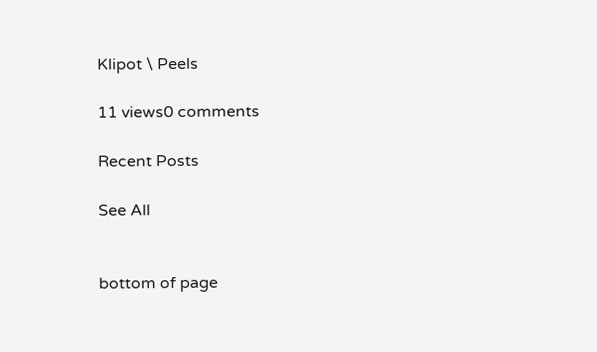Klipot \ Peels

11 views0 comments

Recent Posts

See All


bottom of page